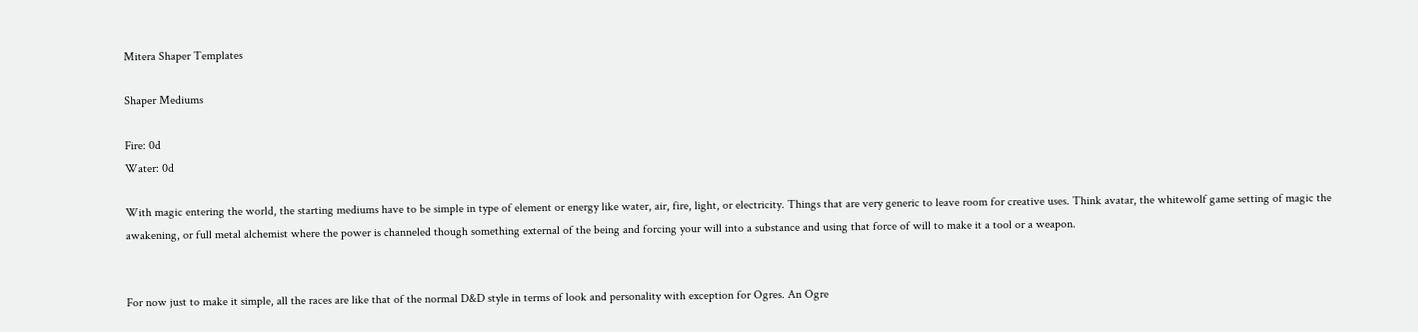Mitera Shaper Templates

Shaper Mediums

Fire: 0d
Water: 0d

With magic entering the world, the starting mediums have to be simple in type of element or energy like water, air, fire, light, or electricity. Things that are very generic to leave room for creative uses. Think avatar, the whitewolf game setting of magic the awakening, or full metal alchemist where the power is channeled though something external of the being and forcing your will into a substance and using that force of will to make it a tool or a weapon.


For now just to make it simple, all the races are like that of the normal D&D style in terms of look and personality with exception for Ogres. An Ogre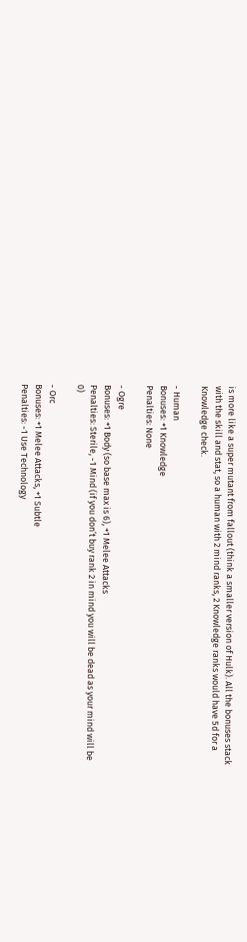is more like a super mutant from fallout (think a smaller version of Hulk). All the bonuses stack with the skill and stat, so a human with 2 mind ranks, 2 Knowledge ranks would have 5d for a Knowledge check.

- Human
Bonuses: +1 Knowledge
Penalties: None

- Ogre
Bonuses: +1 Body (so base max is 6), +1 Melee Attacks
Penalties: Sterile, -1 Mind (if you don’t buy rank 2 in mind you will be dead as your mind will be 0)

- Orc
Bonuses: +1 Melee Attacks, +1 Subtle
Penalties: -1 Use Technology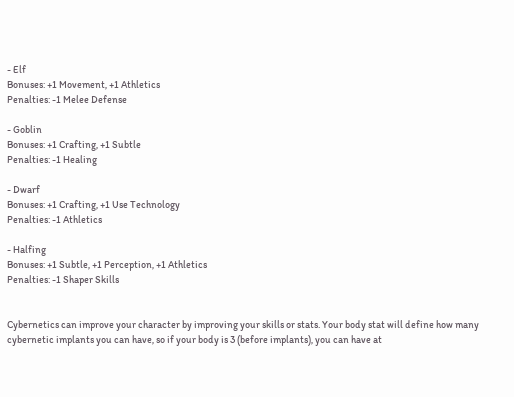- Elf
Bonuses: +1 Movement, +1 Athletics
Penalties: -1 Melee Defense

- Goblin
Bonuses: +1 Crafting, +1 Subtle
Penalties: -1 Healing

- Dwarf
Bonuses: +1 Crafting, +1 Use Technology
Penalties: -1 Athletics

- Halfing
Bonuses: +1 Subtle, +1 Perception, +1 Athletics
Penalties: -1 Shaper Skills


Cybernetics can improve your character by improving your skills or stats. Your body stat will define how many cybernetic implants you can have, so if your body is 3 (before implants), you can have at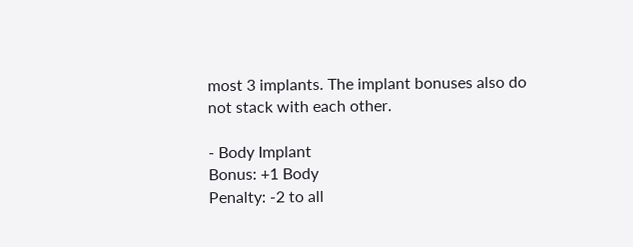most 3 implants. The implant bonuses also do not stack with each other.

- Body Implant
Bonus: +1 Body
Penalty: -2 to all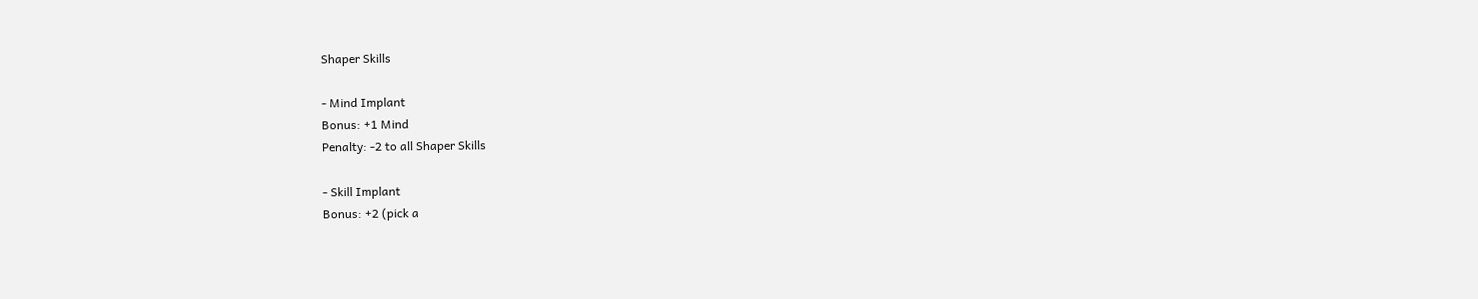Shaper Skills

- Mind Implant
Bonus: +1 Mind
Penalty: -2 to all Shaper Skills

- Skill Implant
Bonus: +2 (pick a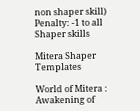non shaper skill)
Penalty: -1 to all Shaper skills

Mitera Shaper Templates

World of Mitera : Awakening of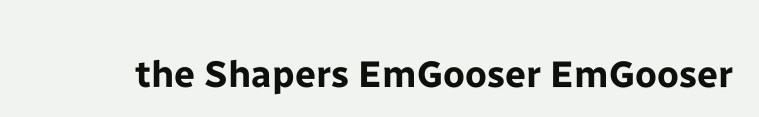the Shapers EmGooser EmGooser